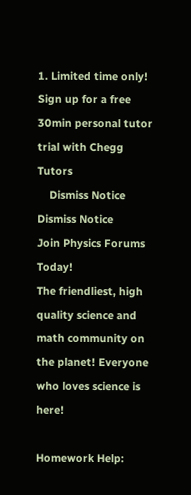1. Limited time only! Sign up for a free 30min personal tutor trial with Chegg Tutors
    Dismiss Notice
Dismiss Notice
Join Physics Forums Today!
The friendliest, high quality science and math community on the planet! Everyone who loves science is here!

Homework Help: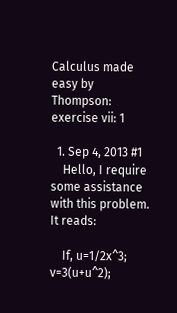Calculus made easy by Thompson: exercise vii: 1

  1. Sep 4, 2013 #1
    Hello, I require some assistance with this problem. It reads:

    If, u=1/2x^3; v=3(u+u^2);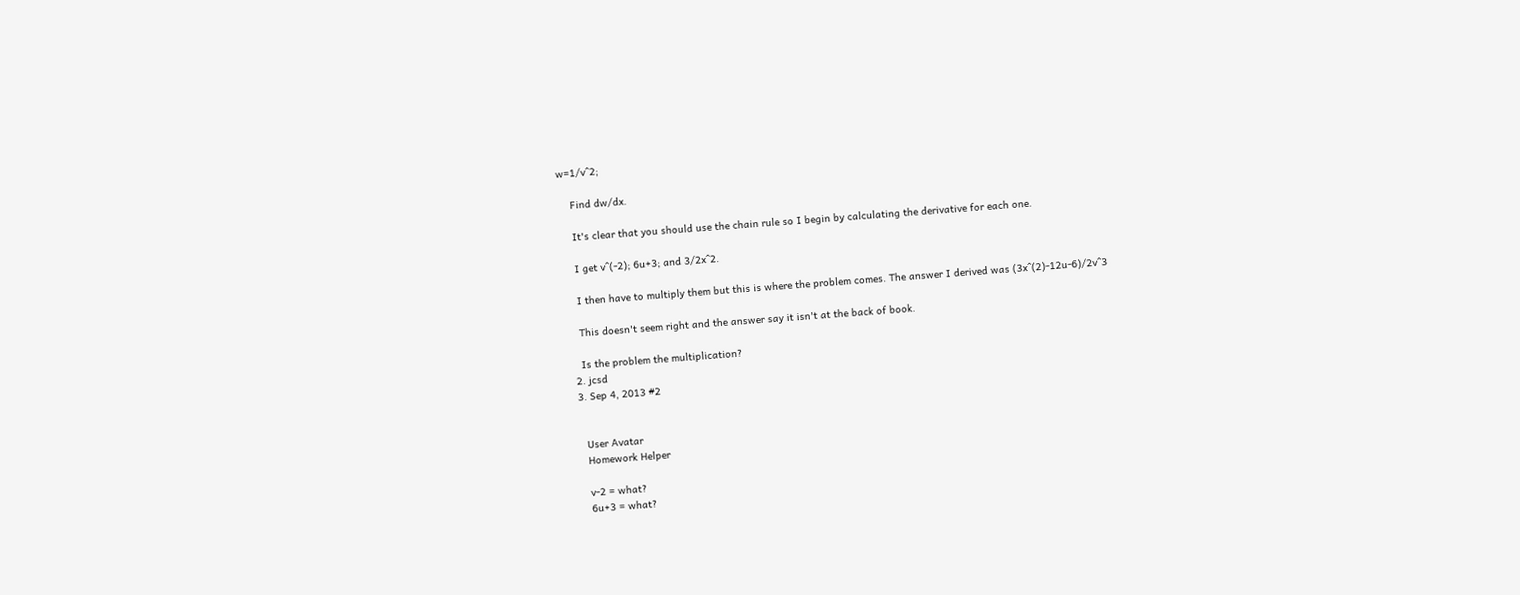w=1/v^2;

    Find dw/dx.

    It's clear that you should use the chain rule so I begin by calculating the derivative for each one.

    I get v^(-2); 6u+3; and 3/2x^2.

    I then have to multiply them but this is where the problem comes. The answer I derived was (3x^(2)-12u-6)/2v^3

    This doesn't seem right and the answer say it isn't at the back of book.

    Is the problem the multiplication?
  2. jcsd
  3. Sep 4, 2013 #2


    User Avatar
    Homework Helper

    v-2 = what?
    6u+3 = what?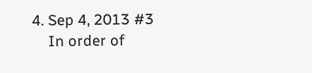4. Sep 4, 2013 #3
    In order of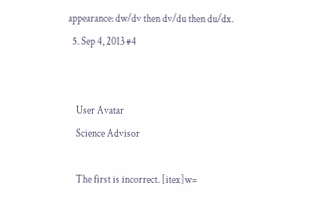appearance: dw/dv then dv/du then du/dx.
  5. Sep 4, 2013 #4


    User Avatar
    Science Advisor

    The first is incorrect. [itex]w=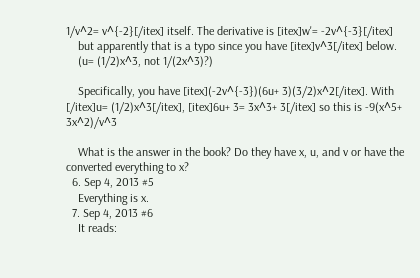1/v^2= v^{-2}[/itex] itself. The derivative is [itex]w'= -2v^{-3}[/itex]
    but apparently that is a typo since you have [itex]v^3[/itex] below.
    (u= (1/2)x^3, not 1/(2x^3)?)

    Specifically, you have [itex](-2v^{-3})(6u+ 3)(3/2)x^2[/itex]. With [/itex]u= (1/2)x^3[/itex], [itex]6u+ 3= 3x^3+ 3[/itex] so this is -9(x^5+ 3x^2)/v^3

    What is the answer in the book? Do they have x, u, and v or have the converted everything to x?
  6. Sep 4, 2013 #5
    Everything is x.
  7. Sep 4, 2013 #6
    It reads: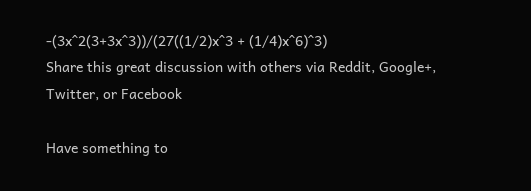-(3x^2(3+3x^3))/(27((1/2)x^3 + (1/4)x^6)^3)
Share this great discussion with others via Reddit, Google+, Twitter, or Facebook

Have something to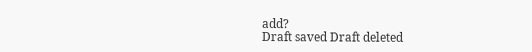add?
Draft saved Draft deleted